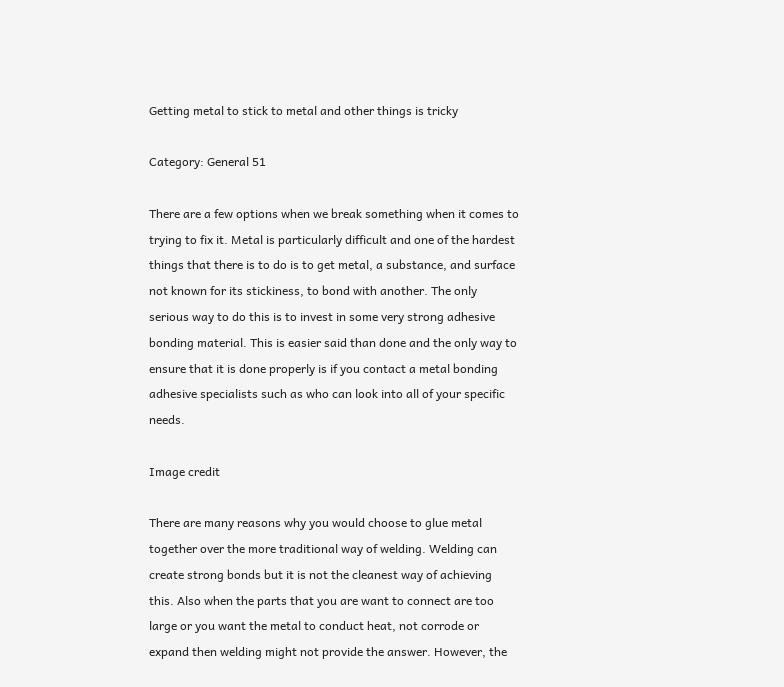Getting metal to stick to metal and other things is tricky

Category: General 51

There are a few options when we break something when it comes to trying to fix it. Metal is particularly difficult and one of the hardest things that there is to do is to get metal, a substance, and surface not known for its stickiness, to bond with another. The only serious way to do this is to invest in some very strong adhesive bonding material. This is easier said than done and the only way to ensure that it is done properly is if you contact a metal bonding adhesive specialists such as who can look into all of your specific needs.

Image credit

There are many reasons why you would choose to glue metal together over the more traditional way of welding. Welding can create strong bonds but it is not the cleanest way of achieving this. Also when the parts that you are want to connect are too large or you want the metal to conduct heat, not corrode or expand then welding might not provide the answer. However, the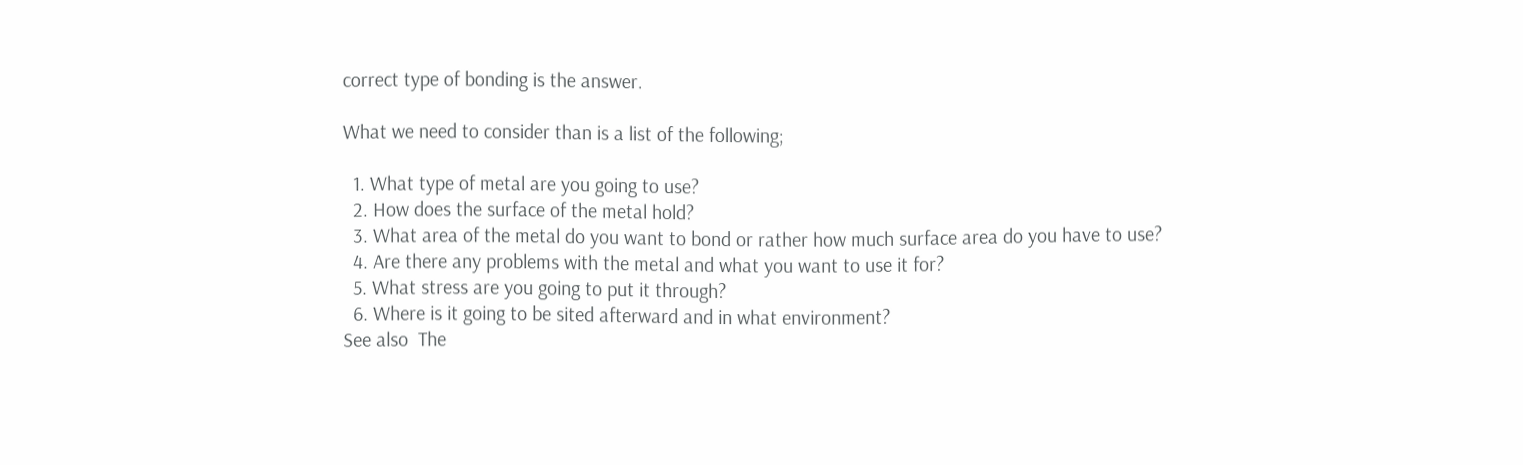correct type of bonding is the answer.

What we need to consider than is a list of the following;

  1. What type of metal are you going to use?
  2. How does the surface of the metal hold?
  3. What area of the metal do you want to bond or rather how much surface area do you have to use?
  4. Are there any problems with the metal and what you want to use it for?
  5. What stress are you going to put it through?
  6. Where is it going to be sited afterward and in what environment?
See also  The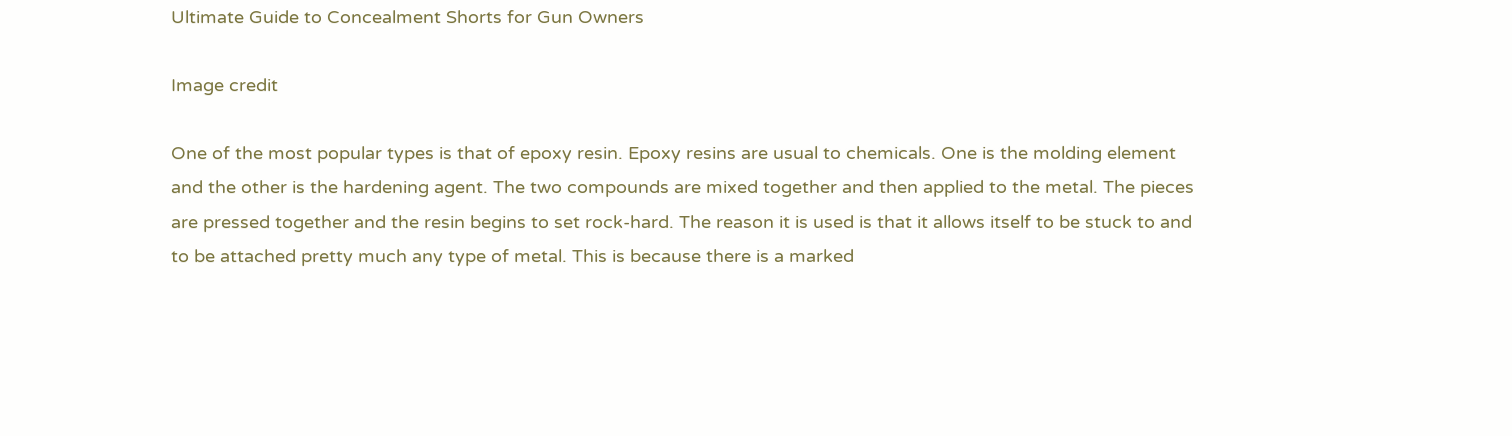Ultimate Guide to Concealment Shorts for Gun Owners

Image credit

One of the most popular types is that of epoxy resin. Epoxy resins are usual to chemicals. One is the molding element and the other is the hardening agent. The two compounds are mixed together and then applied to the metal. The pieces are pressed together and the resin begins to set rock-hard. The reason it is used is that it allows itself to be stuck to and to be attached pretty much any type of metal. This is because there is a marked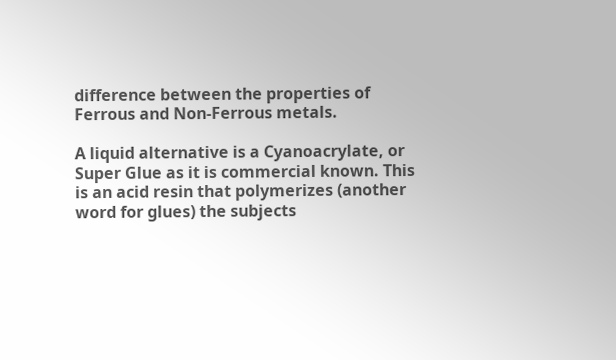difference between the properties of Ferrous and Non-Ferrous metals.

A liquid alternative is a Cyanoacrylate, or Super Glue as it is commercial known. This is an acid resin that polymerizes (another word for glues) the subjects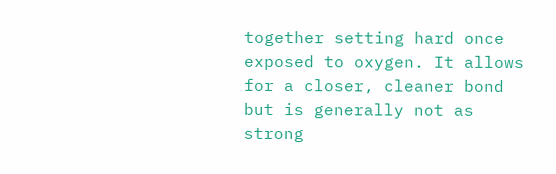together setting hard once exposed to oxygen. It allows for a closer, cleaner bond but is generally not as strong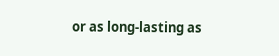or as long-lasting as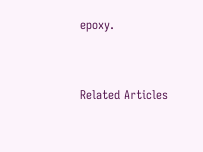epoxy.


Related Articles